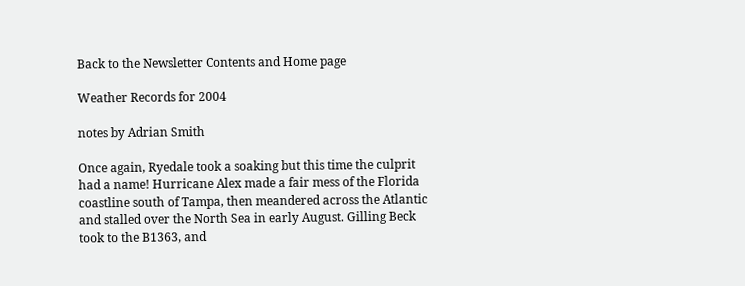Back to the Newsletter Contents and Home page

Weather Records for 2004

notes by Adrian Smith

Once again, Ryedale took a soaking but this time the culprit had a name! Hurricane Alex made a fair mess of the Florida coastline south of Tampa, then meandered across the Atlantic and stalled over the North Sea in early August. Gilling Beck took to the B1363, and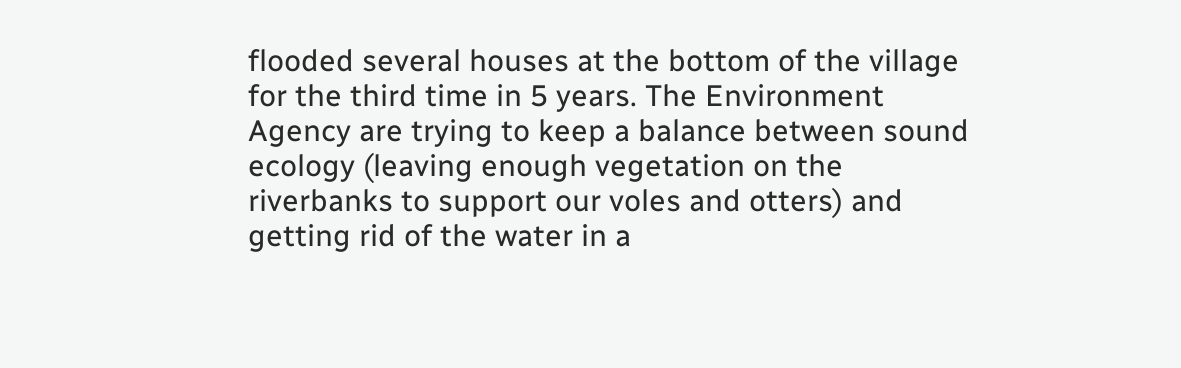flooded several houses at the bottom of the village for the third time in 5 years. The Environment Agency are trying to keep a balance between sound ecology (leaving enough vegetation on the riverbanks to support our voles and otters) and getting rid of the water in a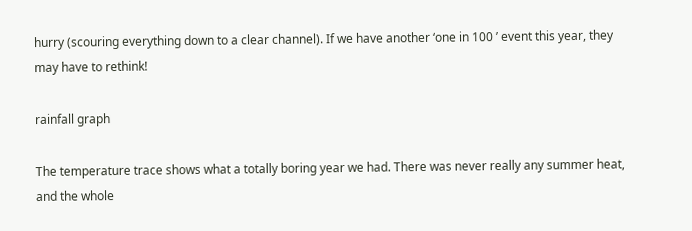hurry (scouring everything down to a clear channel). If we have another ‘one in 100 ’ event this year, they may have to rethink!

rainfall graph

The temperature trace shows what a totally boring year we had. There was never really any summer heat, and the whole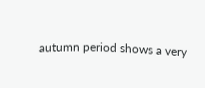autumn period shows a very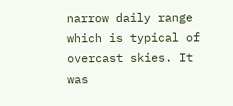narrow daily range which is typical of overcast skies. It was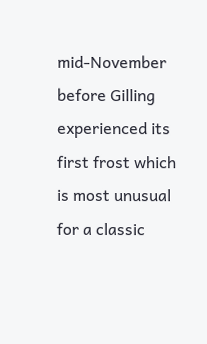mid-November before Gilling experienced its first frost which is most unusual for a classic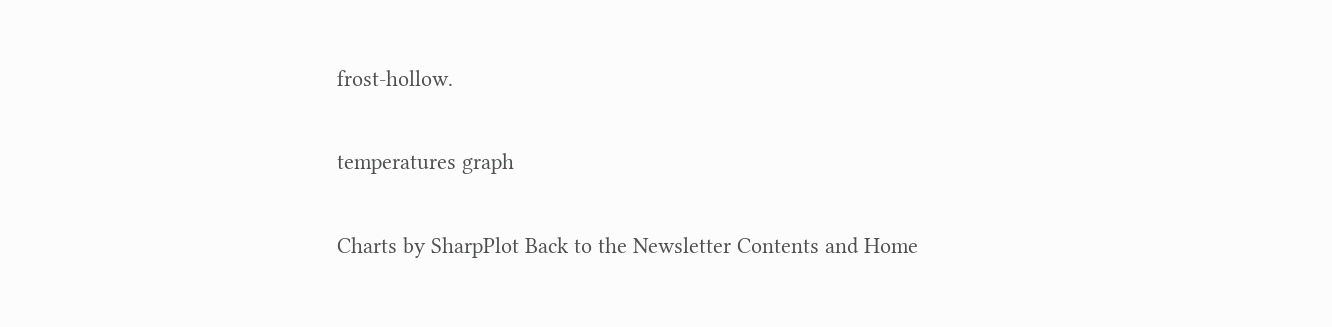frost-hollow.

temperatures graph

Charts by SharpPlot Back to the Newsletter Contents and Home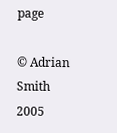page

© Adrian Smith 2005